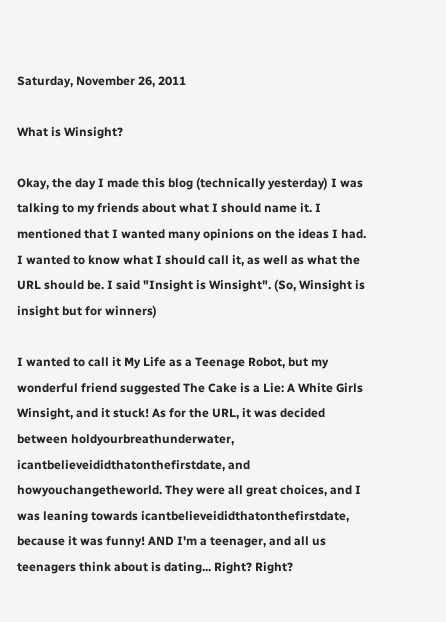Saturday, November 26, 2011

What is Winsight?

Okay, the day I made this blog (technically yesterday) I was talking to my friends about what I should name it. I mentioned that I wanted many opinions on the ideas I had. I wanted to know what I should call it, as well as what the URL should be. I said "Insight is Winsight". (So, Winsight is insight but for winners)

I wanted to call it My Life as a Teenage Robot, but my wonderful friend suggested The Cake is a Lie: A White Girls Winsight, and it stuck! As for the URL, it was decided between holdyourbreathunderwater, icantbelieveididthatonthefirstdate, and howyouchangetheworld. They were all great choices, and I was leaning towards icantbelieveididthatonthefirstdate, because it was funny! AND I'm a teenager, and all us teenagers think about is dating... Right? Right?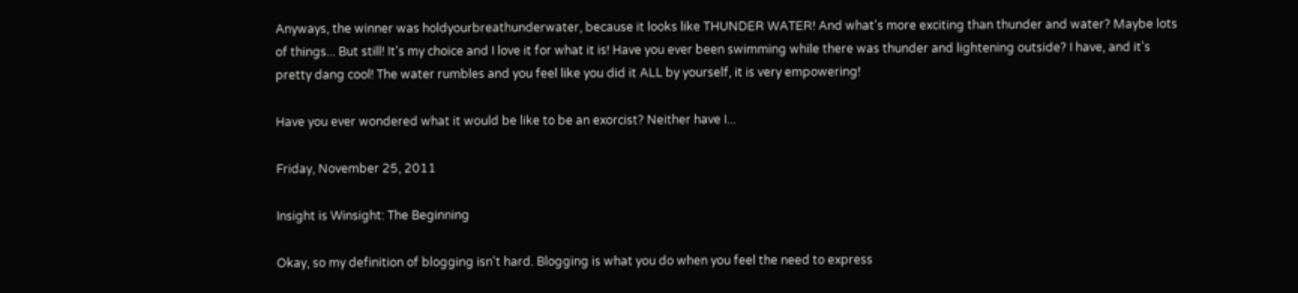Anyways, the winner was holdyourbreathunderwater, because it looks like THUNDER WATER! And what's more exciting than thunder and water? Maybe lots of things... But still! It's my choice and I love it for what it is! Have you ever been swimming while there was thunder and lightening outside? I have, and it's pretty dang cool! The water rumbles and you feel like you did it ALL by yourself, it is very empowering!

Have you ever wondered what it would be like to be an exorcist? Neither have I...

Friday, November 25, 2011

Insight is Winsight: The Beginning

Okay, so my definition of blogging isn't hard. Blogging is what you do when you feel the need to express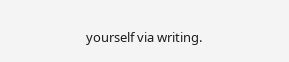yourself via writing.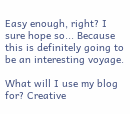Easy enough, right? I sure hope so... Because this is definitely going to be an interesting voyage.

What will I use my blog for? Creative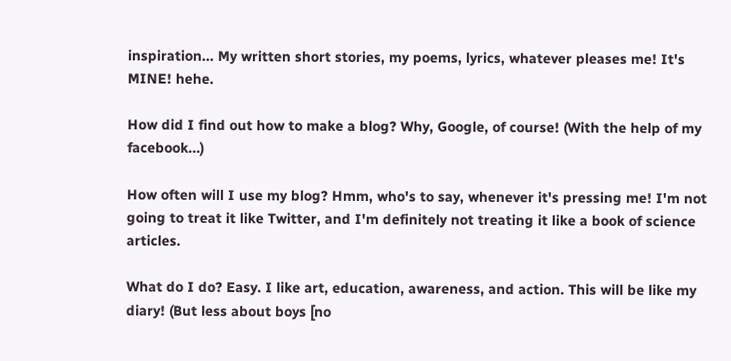inspiration... My written short stories, my poems, lyrics, whatever pleases me! It's MINE! hehe.

How did I find out how to make a blog? Why, Google, of course! (With the help of my facebook...)

How often will I use my blog? Hmm, who's to say, whenever it's pressing me! I'm not going to treat it like Twitter, and I'm definitely not treating it like a book of science articles.

What do I do? Easy. I like art, education, awareness, and action. This will be like my diary! (But less about boys [no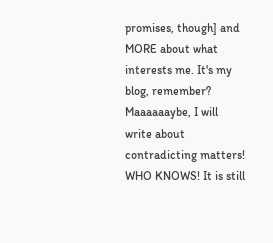promises, though] and MORE about what interests me. It's my blog, remember? Maaaaaaybe, I will write about contradicting matters! WHO KNOWS! It is still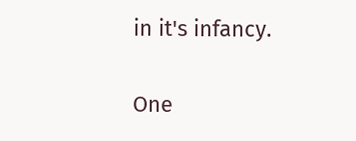in it's infancy.

One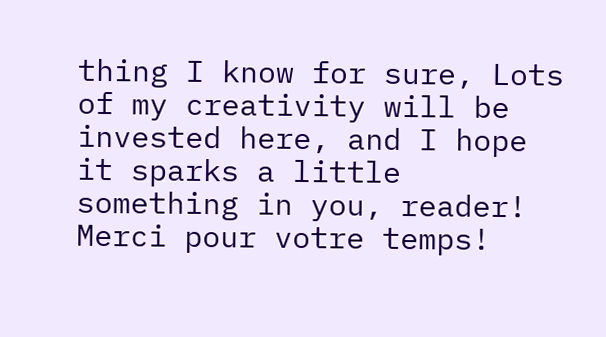thing I know for sure, Lots of my creativity will be invested here, and I hope it sparks a little something in you, reader! Merci pour votre temps!